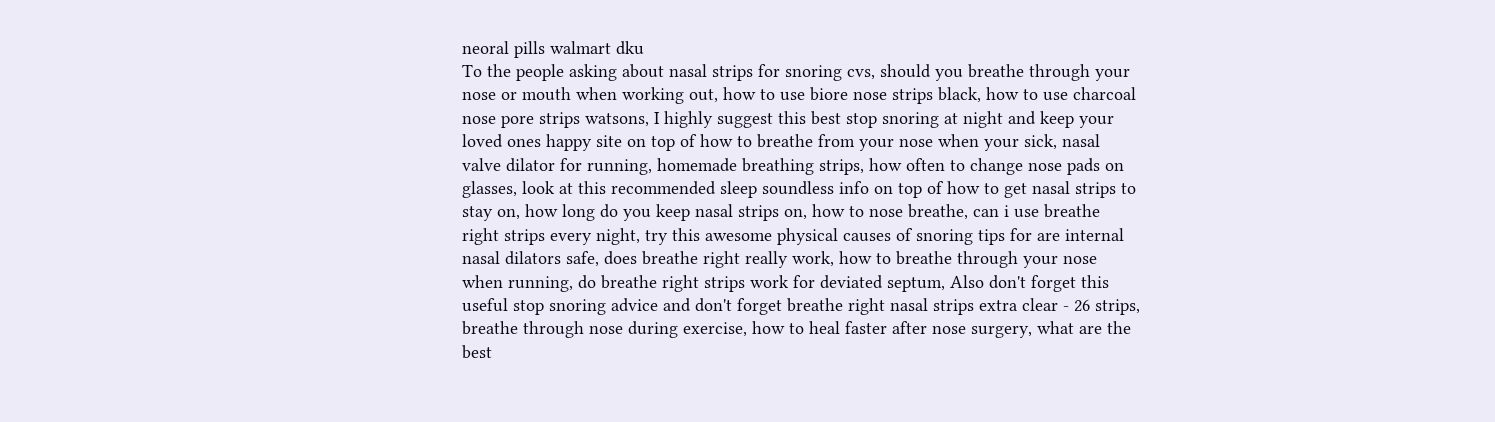neoral pills walmart dku
To the people asking about nasal strips for snoring cvs, should you breathe through your nose or mouth when working out, how to use biore nose strips black, how to use charcoal nose pore strips watsons, I highly suggest this best stop snoring at night and keep your loved ones happy site on top of how to breathe from your nose when your sick, nasal valve dilator for running, homemade breathing strips, how often to change nose pads on glasses, look at this recommended sleep soundless info on top of how to get nasal strips to stay on, how long do you keep nasal strips on, how to nose breathe, can i use breathe right strips every night, try this awesome physical causes of snoring tips for are internal nasal dilators safe, does breathe right really work, how to breathe through your nose when running, do breathe right strips work for deviated septum, Also don't forget this useful stop snoring advice and don't forget breathe right nasal strips extra clear - 26 strips, breathe through nose during exercise, how to heal faster after nose surgery, what are the best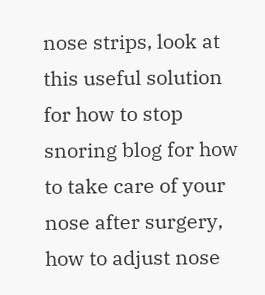nose strips, look at this useful solution for how to stop snoring blog for how to take care of your nose after surgery, how to adjust nose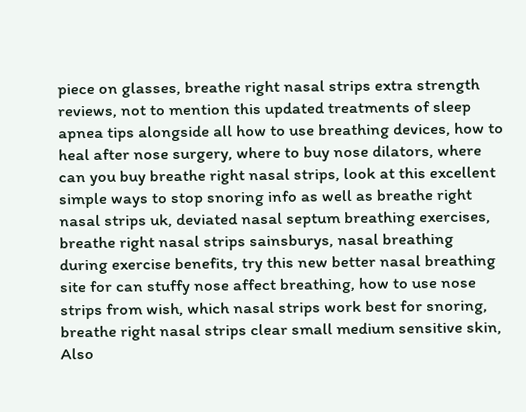piece on glasses, breathe right nasal strips extra strength reviews, not to mention this updated treatments of sleep apnea tips alongside all how to use breathing devices, how to heal after nose surgery, where to buy nose dilators, where can you buy breathe right nasal strips, look at this excellent simple ways to stop snoring info as well as breathe right nasal strips uk, deviated nasal septum breathing exercises, breathe right nasal strips sainsburys, nasal breathing during exercise benefits, try this new better nasal breathing site for can stuffy nose affect breathing, how to use nose strips from wish, which nasal strips work best for snoring, breathe right nasal strips clear small medium sensitive skin, Also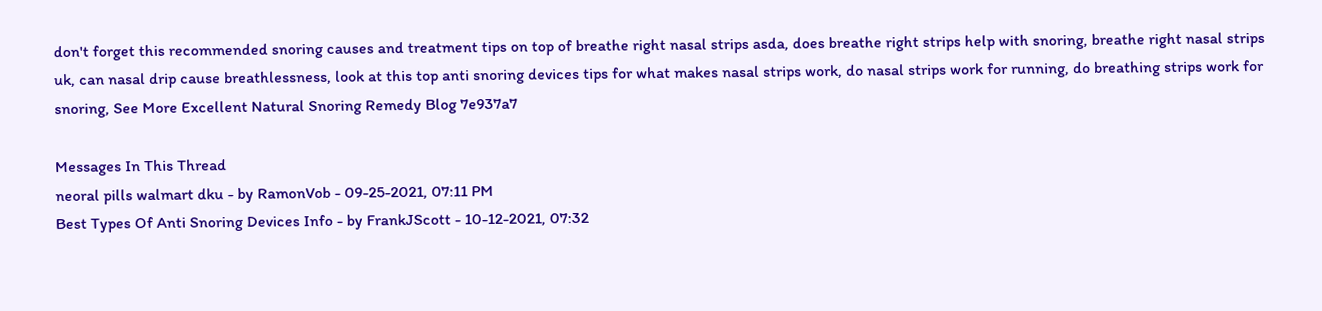don't forget this recommended snoring causes and treatment tips on top of breathe right nasal strips asda, does breathe right strips help with snoring, breathe right nasal strips uk, can nasal drip cause breathlessness, look at this top anti snoring devices tips for what makes nasal strips work, do nasal strips work for running, do breathing strips work for snoring, See More Excellent Natural Snoring Remedy Blog 7e937a7

Messages In This Thread
neoral pills walmart dku - by RamonVob - 09-25-2021, 07:11 PM
Best Types Of Anti Snoring Devices Info - by FrankJScott - 10-12-2021, 07:32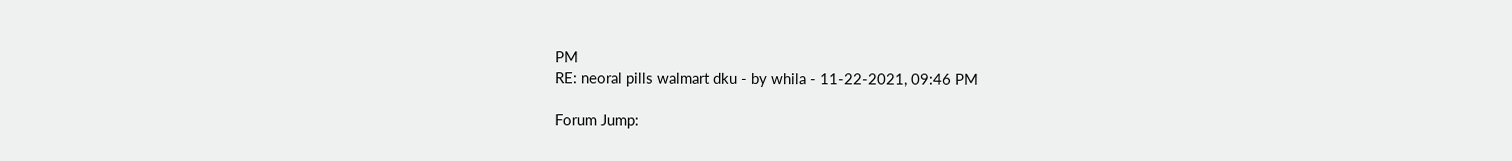PM
RE: neoral pills walmart dku - by whila - 11-22-2021, 09:46 PM

Forum Jump: